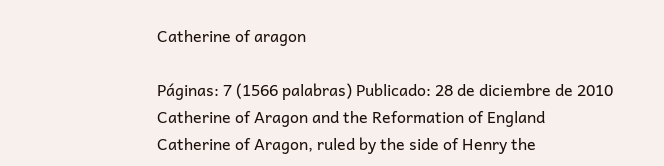Catherine of aragon

Páginas: 7 (1566 palabras) Publicado: 28 de diciembre de 2010
Catherine of Aragon and the Reformation of England
Catherine of Aragon, ruled by the side of Henry the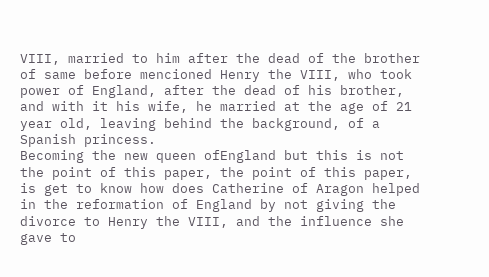VIII, married to him after the dead of the brother of same before mencioned Henry the VIII, who took power of England, after the dead of his brother, and with it his wife, he married at the age of 21 year old, leaving behind the background, of a Spanish princess.
Becoming the new queen ofEngland but this is not the point of this paper, the point of this paper, is get to know how does Catherine of Aragon helped in the reformation of England by not giving the divorce to Henry the VIII, and the influence she gave to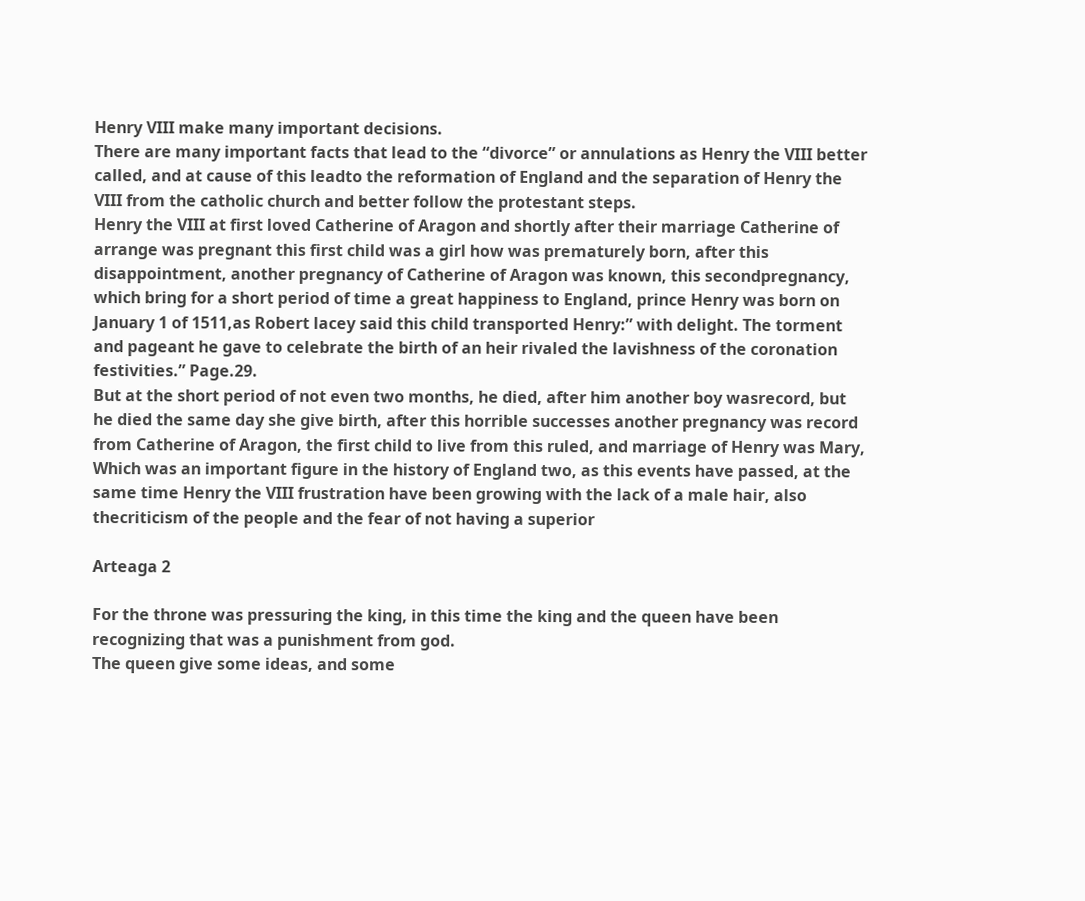Henry VIII make many important decisions.
There are many important facts that lead to the “divorce” or annulations as Henry the VIII better called, and at cause of this leadto the reformation of England and the separation of Henry the VIII from the catholic church and better follow the protestant steps.
Henry the VIII at first loved Catherine of Aragon and shortly after their marriage Catherine of arrange was pregnant this first child was a girl how was prematurely born, after this disappointment, another pregnancy of Catherine of Aragon was known, this secondpregnancy, which bring for a short period of time a great happiness to England, prince Henry was born on January 1 of 1511,as Robert lacey said this child transported Henry:” with delight. The torment and pageant he gave to celebrate the birth of an heir rivaled the lavishness of the coronation festivities.” Page.29.
But at the short period of not even two months, he died, after him another boy wasrecord, but he died the same day she give birth, after this horrible successes another pregnancy was record from Catherine of Aragon, the first child to live from this ruled, and marriage of Henry was Mary,
Which was an important figure in the history of England two, as this events have passed, at the same time Henry the VIII frustration have been growing with the lack of a male hair, also thecriticism of the people and the fear of not having a superior

Arteaga 2

For the throne was pressuring the king, in this time the king and the queen have been recognizing that was a punishment from god.
The queen give some ideas, and some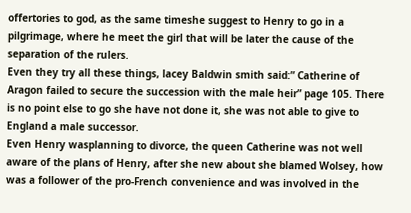offertories to god, as the same timeshe suggest to Henry to go in a pilgrimage, where he meet the girl that will be later the cause of the separation of the rulers.
Even they try all these things, lacey Baldwin smith said:” Catherine of Aragon failed to secure the succession with the male heir” page 105. There is no point else to go she have not done it, she was not able to give to England a male successor.
Even Henry wasplanning to divorce, the queen Catherine was not well aware of the plans of Henry, after she new about she blamed Wolsey, how was a follower of the pro-French convenience and was involved in the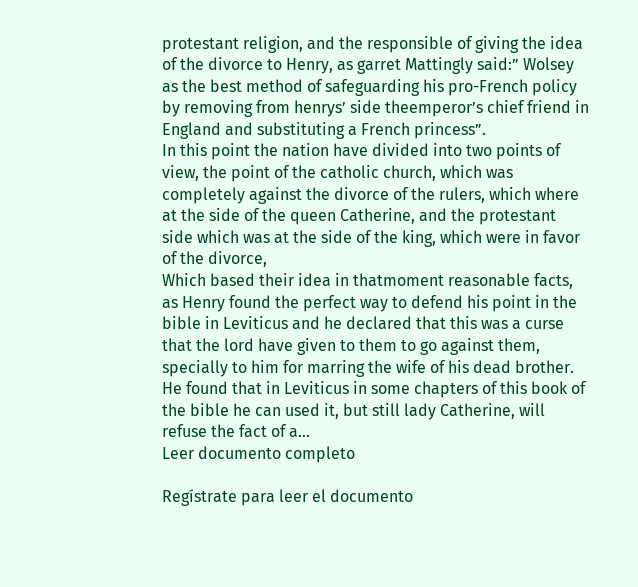protestant religion, and the responsible of giving the idea of the divorce to Henry, as garret Mattingly said:” Wolsey as the best method of safeguarding his pro-French policy by removing from henrys’ side theemperor’s chief friend in England and substituting a French princess”.
In this point the nation have divided into two points of view, the point of the catholic church, which was completely against the divorce of the rulers, which where at the side of the queen Catherine, and the protestant side which was at the side of the king, which were in favor of the divorce,
Which based their idea in thatmoment reasonable facts, as Henry found the perfect way to defend his point in the bible in Leviticus and he declared that this was a curse that the lord have given to them to go against them, specially to him for marring the wife of his dead brother.
He found that in Leviticus in some chapters of this book of the bible he can used it, but still lady Catherine, will refuse the fact of a...
Leer documento completo

Regístrate para leer el documento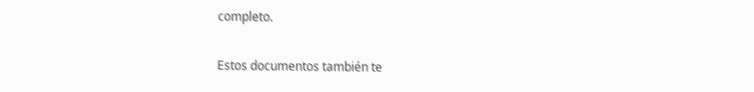completo.

Estos documentos también te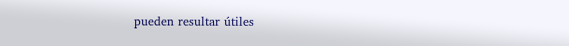pueden resultar útiles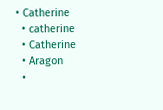• Catherine
  • catherine
  • Catherine
  • Aragon
  •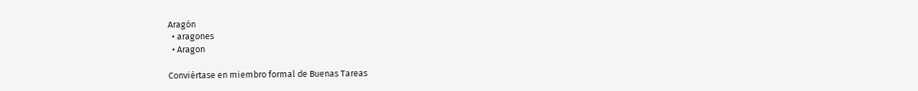Aragón
  • aragones
  • Aragon

Conviértase en miembro formal de Buenas Tareas